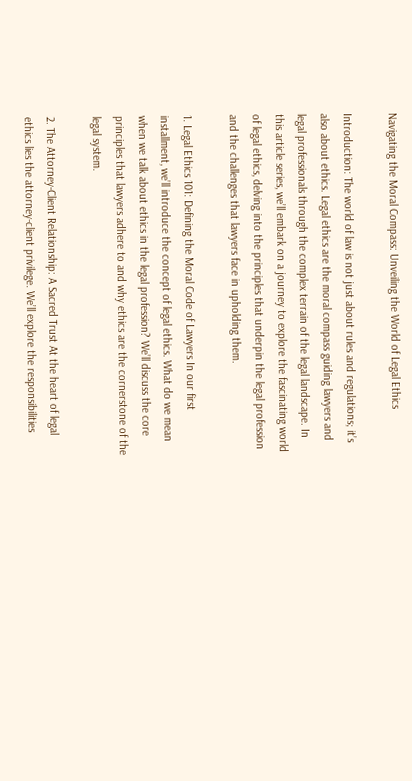Navigating the Moral Compass: Unveiling the World of Legal Ethics

Introduction: The world of law is not just about rules and regulations; it’s also about ethics. Legal ethics are the moral compass guiding lawyers and legal professionals through the complex terrain of the legal landscape. In this article series, we’ll embark on a journey to explore the fascinating world of legal ethics, delving into the principles that underpin the legal profession and the challenges that lawyers face in upholding them.

1. Legal Ethics 101: Defining the Moral Code of Lawyers In our first installment, we’ll introduce the concept of legal ethics. What do we mean when we talk about ethics in the legal profession? We’ll discuss the core principles that lawyers adhere to and why ethics are the cornerstone of the legal system.

2. The Attorney-Client Relationship: A Sacred Trust At the heart of legal ethics lies the attorney-client privilege. We’ll explore the responsibilities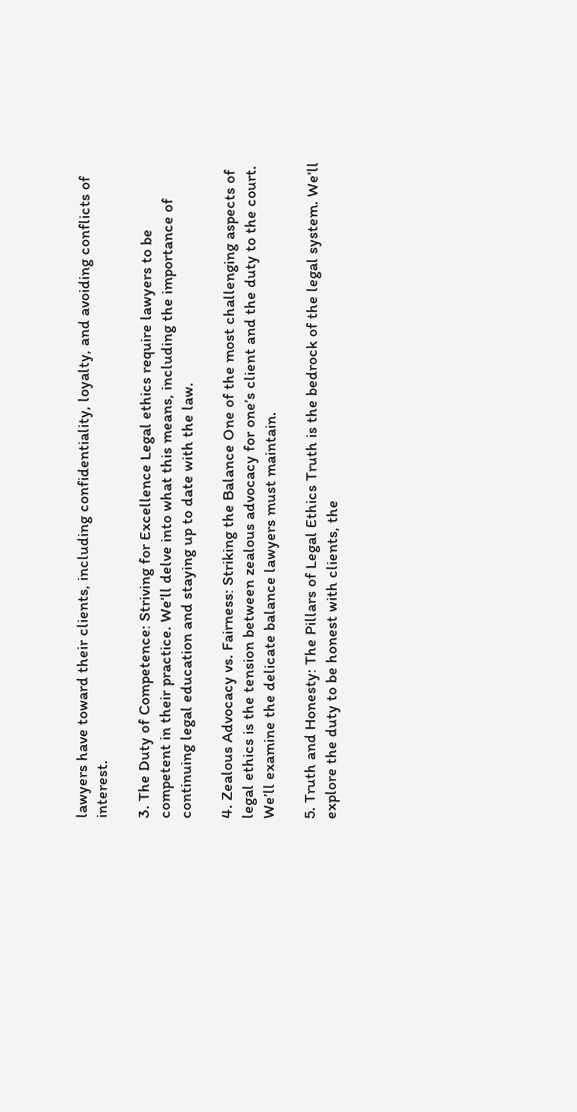lawyers have toward their clients, including confidentiality, loyalty, and avoiding conflicts of interest.

3. The Duty of Competence: Striving for Excellence Legal ethics require lawyers to be competent in their practice. We’ll delve into what this means, including the importance of continuing legal education and staying up to date with the law.

4. Zealous Advocacy vs. Fairness: Striking the Balance One of the most challenging aspects of legal ethics is the tension between zealous advocacy for one’s client and the duty to the court. We’ll examine the delicate balance lawyers must maintain.

5. Truth and Honesty: The Pillars of Legal Ethics Truth is the bedrock of the legal system. We’ll explore the duty to be honest with clients, the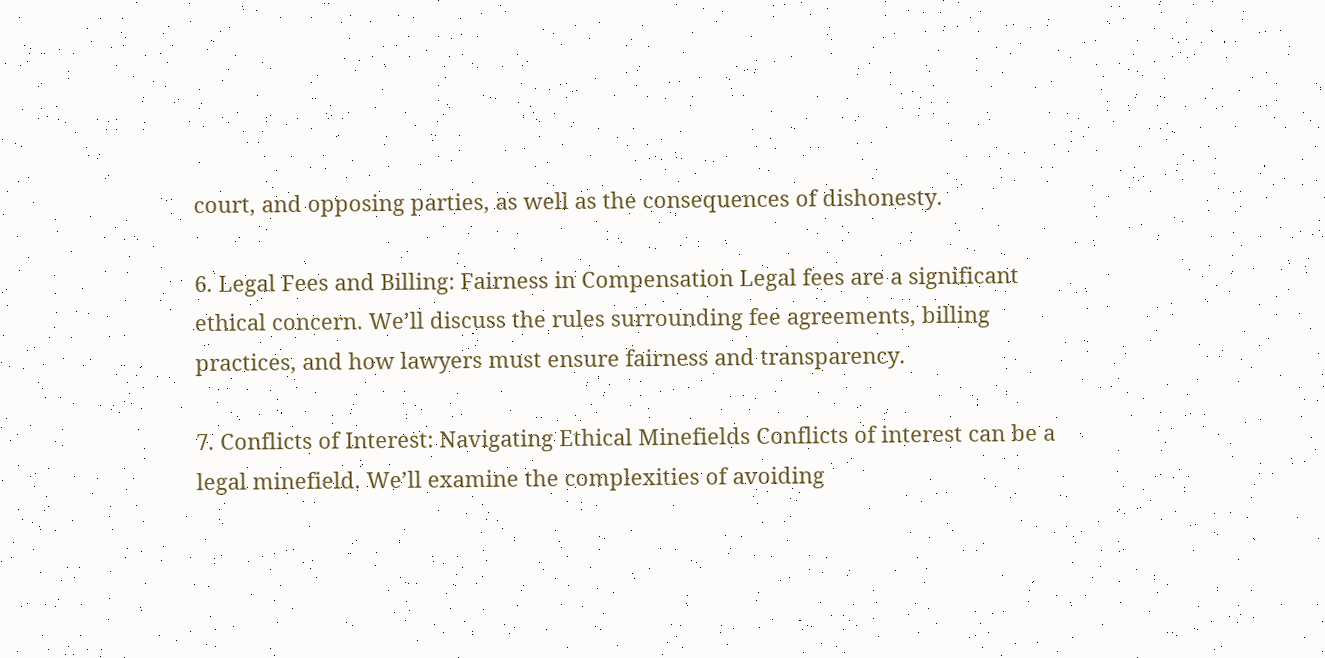court, and opposing parties, as well as the consequences of dishonesty.

6. Legal Fees and Billing: Fairness in Compensation Legal fees are a significant ethical concern. We’ll discuss the rules surrounding fee agreements, billing practices, and how lawyers must ensure fairness and transparency.

7. Conflicts of Interest: Navigating Ethical Minefields Conflicts of interest can be a legal minefield. We’ll examine the complexities of avoiding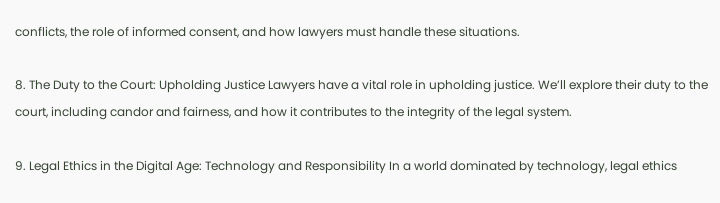conflicts, the role of informed consent, and how lawyers must handle these situations.

8. The Duty to the Court: Upholding Justice Lawyers have a vital role in upholding justice. We’ll explore their duty to the court, including candor and fairness, and how it contributes to the integrity of the legal system.

9. Legal Ethics in the Digital Age: Technology and Responsibility In a world dominated by technology, legal ethics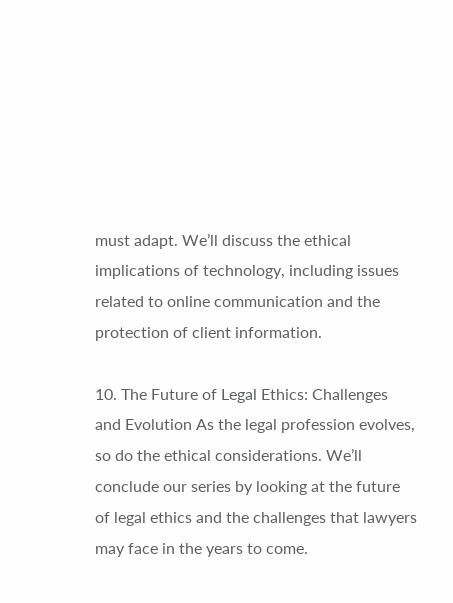must adapt. We’ll discuss the ethical implications of technology, including issues related to online communication and the protection of client information.

10. The Future of Legal Ethics: Challenges and Evolution As the legal profession evolves, so do the ethical considerations. We’ll conclude our series by looking at the future of legal ethics and the challenges that lawyers may face in the years to come.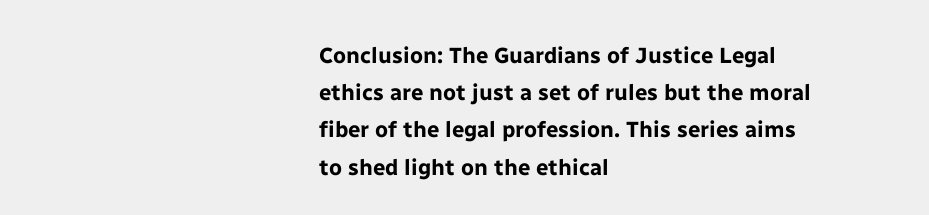Conclusion: The Guardians of Justice Legal ethics are not just a set of rules but the moral fiber of the legal profession. This series aims to shed light on the ethical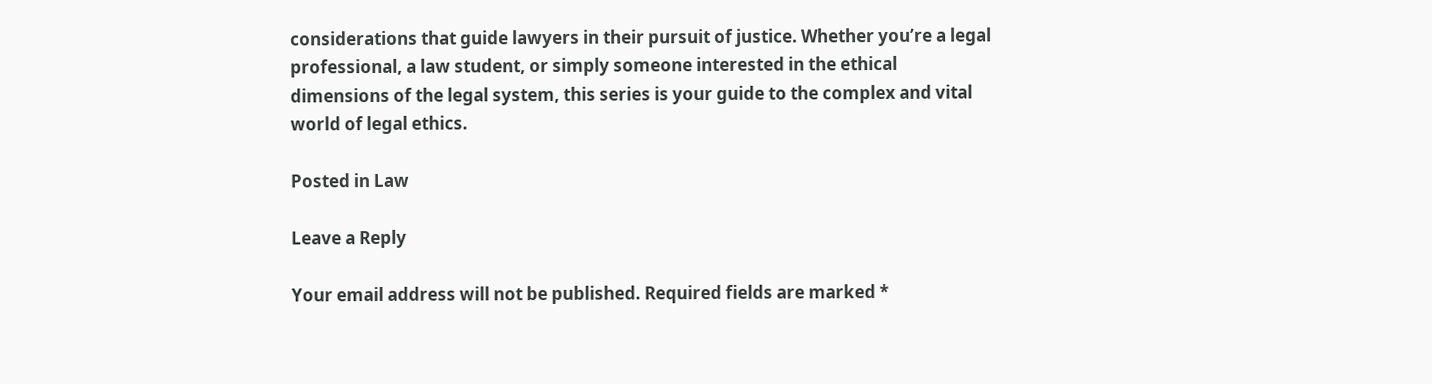considerations that guide lawyers in their pursuit of justice. Whether you’re a legal professional, a law student, or simply someone interested in the ethical dimensions of the legal system, this series is your guide to the complex and vital world of legal ethics.

Posted in Law

Leave a Reply

Your email address will not be published. Required fields are marked *